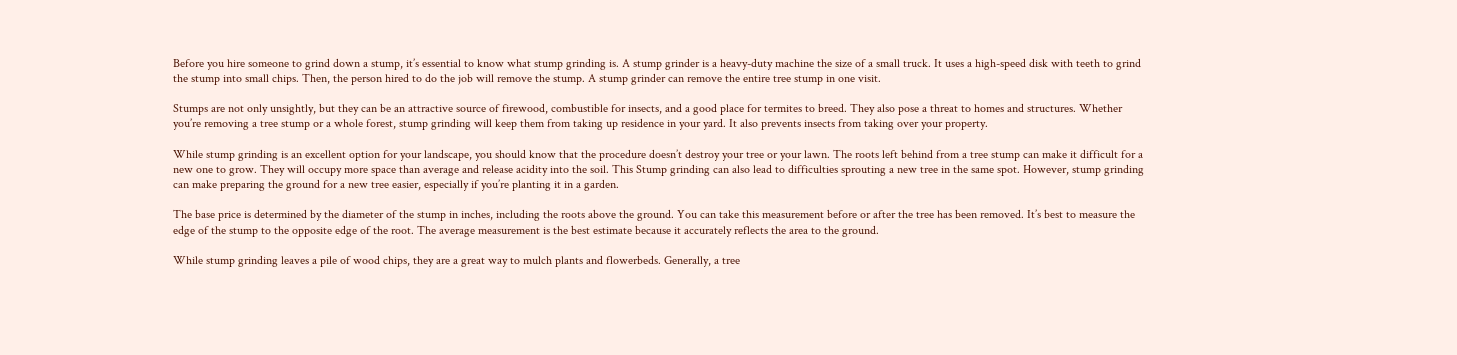Before you hire someone to grind down a stump, it’s essential to know what stump grinding is. A stump grinder is a heavy-duty machine the size of a small truck. It uses a high-speed disk with teeth to grind the stump into small chips. Then, the person hired to do the job will remove the stump. A stump grinder can remove the entire tree stump in one visit.

Stumps are not only unsightly, but they can be an attractive source of firewood, combustible for insects, and a good place for termites to breed. They also pose a threat to homes and structures. Whether you’re removing a tree stump or a whole forest, stump grinding will keep them from taking up residence in your yard. It also prevents insects from taking over your property.

While stump grinding is an excellent option for your landscape, you should know that the procedure doesn’t destroy your tree or your lawn. The roots left behind from a tree stump can make it difficult for a new one to grow. They will occupy more space than average and release acidity into the soil. This Stump grinding can also lead to difficulties sprouting a new tree in the same spot. However, stump grinding can make preparing the ground for a new tree easier, especially if you’re planting it in a garden.

The base price is determined by the diameter of the stump in inches, including the roots above the ground. You can take this measurement before or after the tree has been removed. It’s best to measure the edge of the stump to the opposite edge of the root. The average measurement is the best estimate because it accurately reflects the area to the ground.

While stump grinding leaves a pile of wood chips, they are a great way to mulch plants and flowerbeds. Generally, a tree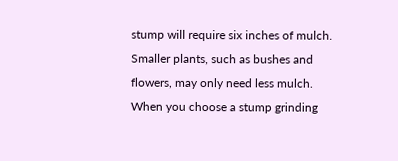stump will require six inches of mulch. Smaller plants, such as bushes and flowers, may only need less mulch. When you choose a stump grinding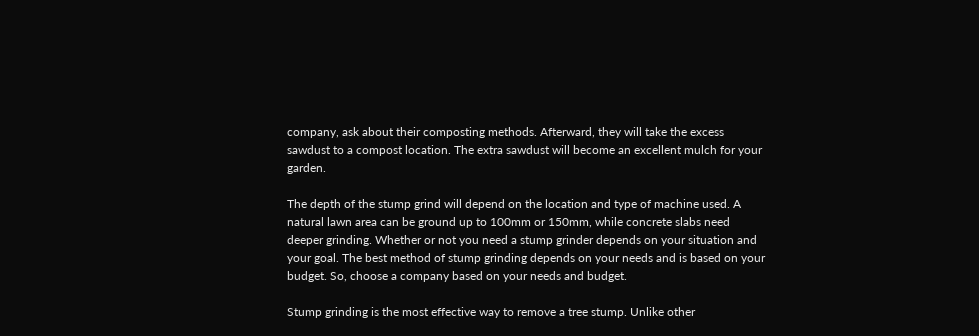company, ask about their composting methods. Afterward, they will take the excess sawdust to a compost location. The extra sawdust will become an excellent mulch for your garden.

The depth of the stump grind will depend on the location and type of machine used. A natural lawn area can be ground up to 100mm or 150mm, while concrete slabs need deeper grinding. Whether or not you need a stump grinder depends on your situation and your goal. The best method of stump grinding depends on your needs and is based on your budget. So, choose a company based on your needs and budget.

Stump grinding is the most effective way to remove a tree stump. Unlike other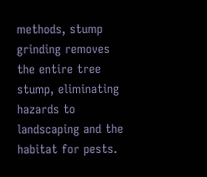methods, stump grinding removes the entire tree stump, eliminating hazards to landscaping and the habitat for pests.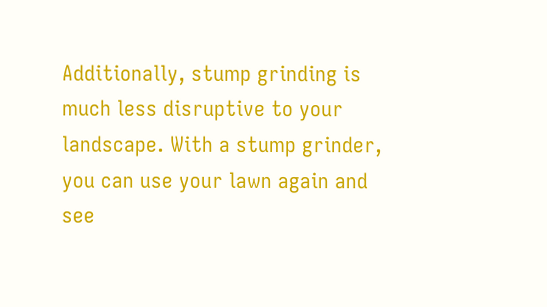Additionally, stump grinding is much less disruptive to your landscape. With a stump grinder, you can use your lawn again and see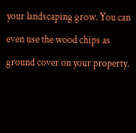your landscaping grow. You can even use the wood chips as ground cover on your property.